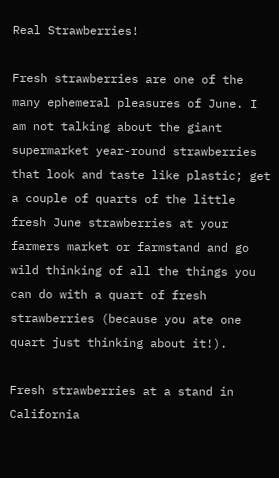Real Strawberries!

Fresh strawberries are one of the many ephemeral pleasures of June. I am not talking about the giant supermarket year-round strawberries that look and taste like plastic; get a couple of quarts of the little fresh June strawberries at your farmers market or farmstand and go wild thinking of all the things you can do with a quart of fresh strawberries (because you ate one quart just thinking about it!).

Fresh strawberries at a stand in California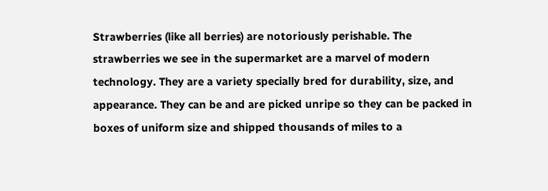Strawberries (like all berries) are notoriously perishable. The strawberries we see in the supermarket are a marvel of modern technology. They are a variety specially bred for durability, size, and appearance. They can be and are picked unripe so they can be packed in boxes of uniform size and shipped thousands of miles to a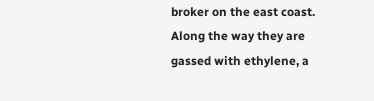broker on the east coast. Along the way they are gassed with ethylene, a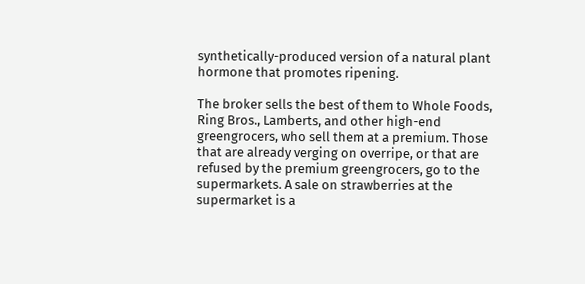synthetically-produced version of a natural plant hormone that promotes ripening.

The broker sells the best of them to Whole Foods, Ring Bros., Lamberts, and other high-end greengrocers, who sell them at a premium. Those that are already verging on overripe, or that are refused by the premium greengrocers, go to the supermarkets. A sale on strawberries at the supermarket is a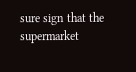sure sign that the supermarket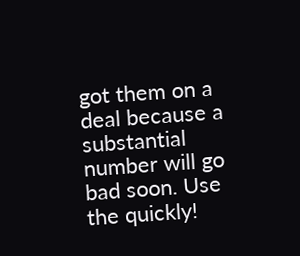got them on a deal because a substantial number will go bad soon. Use the quickly!